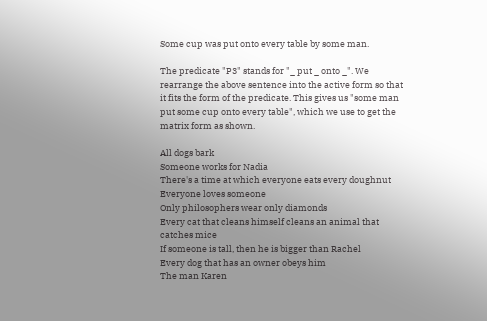Some cup was put onto every table by some man.

The predicate "P3" stands for "_ put _ onto _". We rearrange the above sentence into the active form so that it fits the form of the predicate. This gives us "some man put some cup onto every table", which we use to get the matrix form as shown.

All dogs bark
Someone works for Nadia
There's a time at which everyone eats every doughnut
Everyone loves someone
Only philosophers wear only diamonds
Every cat that cleans himself cleans an animal that catches mice
If someone is tall, then he is bigger than Rachel
Every dog that has an owner obeys him
The man Karen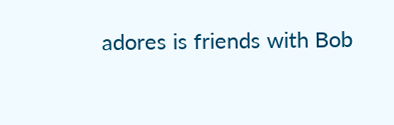adores is friends with Bob